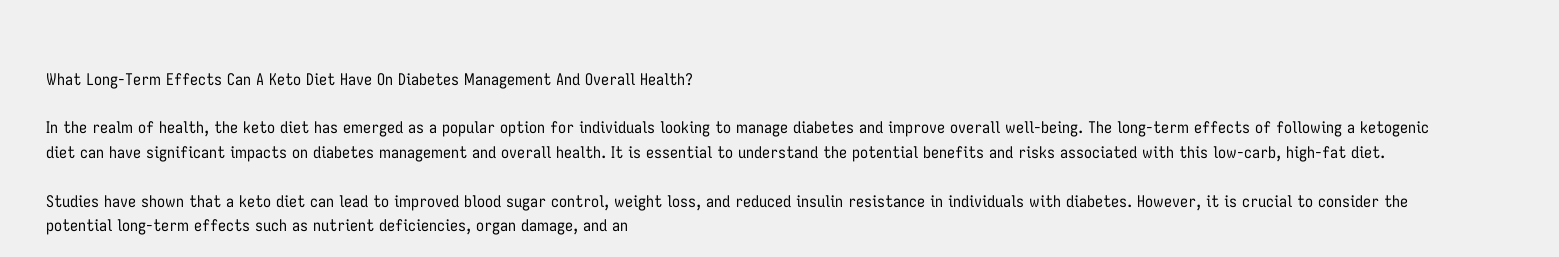What Long-Term Effects Can A Keto Diet Have On Diabetes Management And Overall Health?

In the realm of health, the keto diet has emerged as a popular option for individuals looking to manage diabetes and improve overall well-being. The long-term effects of following a ketogenic diet can have significant impacts on diabetes management and overall health. It is essential to understand the potential benefits and risks associated with this low-carb, high-fat diet.

Studies have shown that a keto diet can lead to improved blood sugar control, weight loss, and reduced insulin resistance in individuals with diabetes. However, it is crucial to consider the potential long-term effects such as nutrient deficiencies, organ damage, and an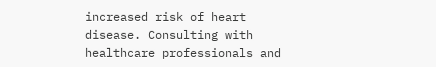increased risk of heart disease. Consulting with healthcare professionals and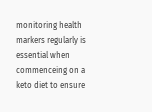monitoring health markers regularly is essential when commenceing on a keto diet to ensure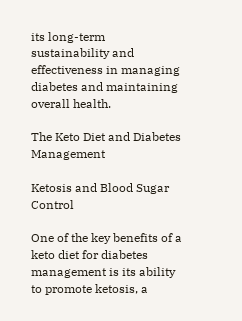its long-term sustainability and effectiveness in managing diabetes and maintaining overall health.

The Keto Diet and Diabetes Management

Ketosis and Blood Sugar Control

One of the key benefits of a keto diet for diabetes management is its ability to promote ketosis, a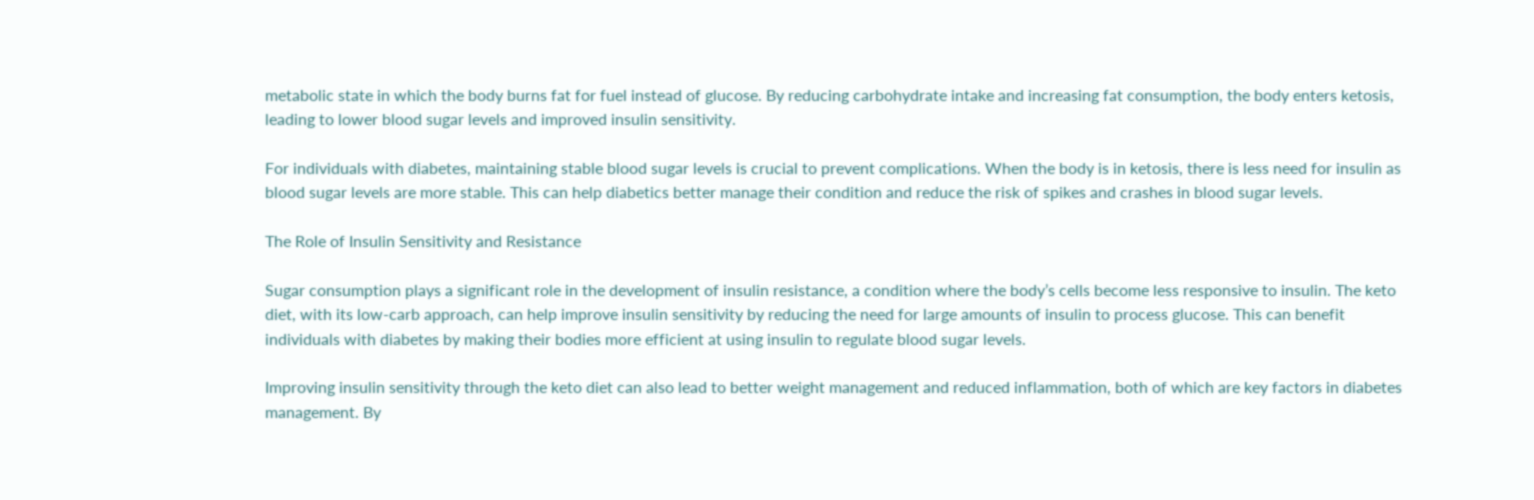metabolic state in which the body burns fat for fuel instead of glucose. By reducing carbohydrate intake and increasing fat consumption, the body enters ketosis, leading to lower blood sugar levels and improved insulin sensitivity.

For individuals with diabetes, maintaining stable blood sugar levels is crucial to prevent complications. When the body is in ketosis, there is less need for insulin as blood sugar levels are more stable. This can help diabetics better manage their condition and reduce the risk of spikes and crashes in blood sugar levels.

The Role of Insulin Sensitivity and Resistance

Sugar consumption plays a significant role in the development of insulin resistance, a condition where the body’s cells become less responsive to insulin. The keto diet, with its low-carb approach, can help improve insulin sensitivity by reducing the need for large amounts of insulin to process glucose. This can benefit individuals with diabetes by making their bodies more efficient at using insulin to regulate blood sugar levels.

Improving insulin sensitivity through the keto diet can also lead to better weight management and reduced inflammation, both of which are key factors in diabetes management. By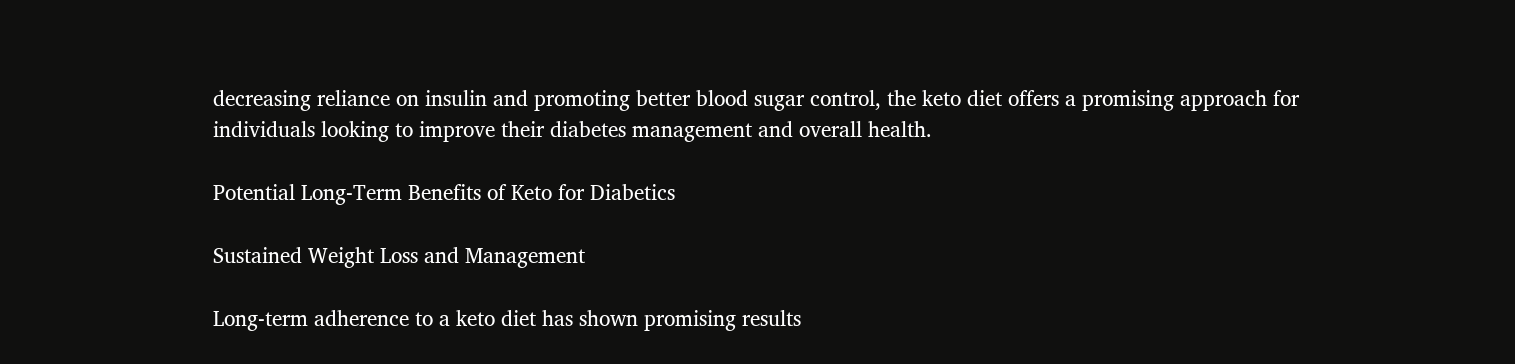decreasing reliance on insulin and promoting better blood sugar control, the keto diet offers a promising approach for individuals looking to improve their diabetes management and overall health.

Potential Long-Term Benefits of Keto for Diabetics

Sustained Weight Loss and Management

Long-term adherence to a keto diet has shown promising results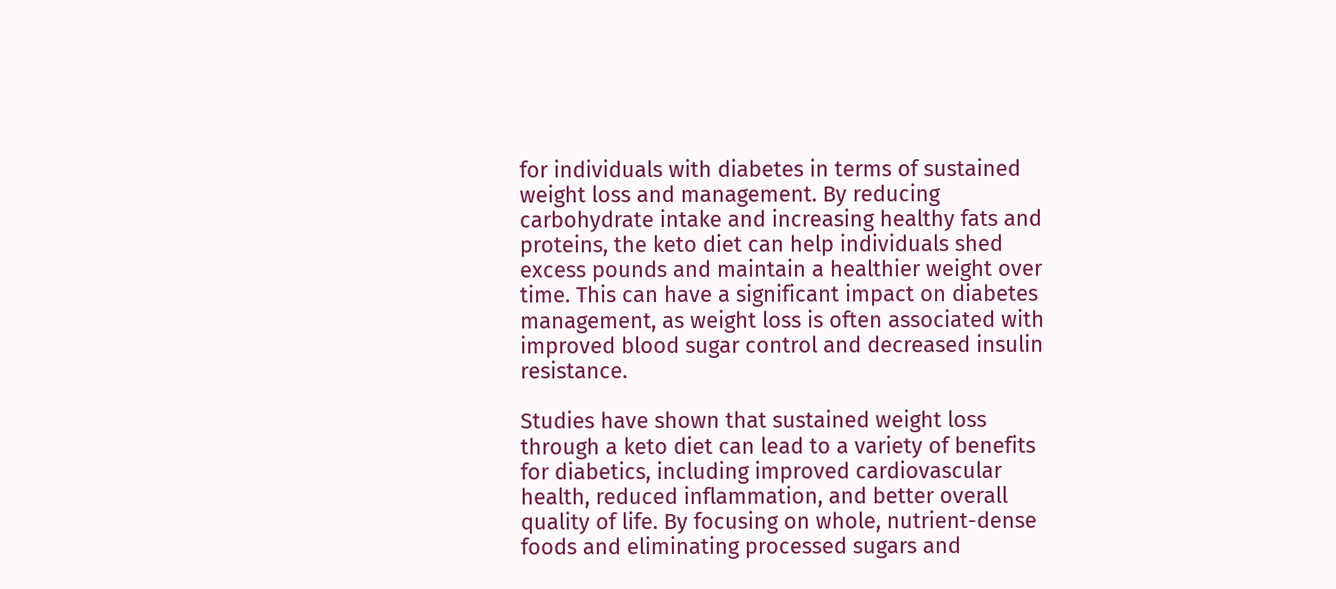for individuals with diabetes in terms of sustained weight loss and management. By reducing carbohydrate intake and increasing healthy fats and proteins, the keto diet can help individuals shed excess pounds and maintain a healthier weight over time. This can have a significant impact on diabetes management, as weight loss is often associated with improved blood sugar control and decreased insulin resistance.

Studies have shown that sustained weight loss through a keto diet can lead to a variety of benefits for diabetics, including improved cardiovascular health, reduced inflammation, and better overall quality of life. By focusing on whole, nutrient-dense foods and eliminating processed sugars and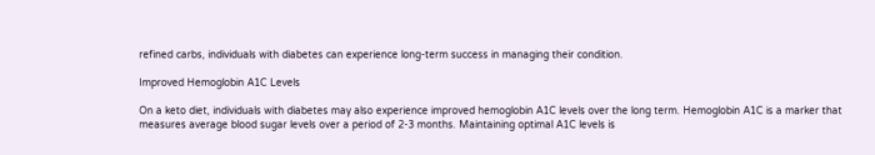refined carbs, individuals with diabetes can experience long-term success in managing their condition.

Improved Hemoglobin A1C Levels

On a keto diet, individuals with diabetes may also experience improved hemoglobin A1C levels over the long term. Hemoglobin A1C is a marker that measures average blood sugar levels over a period of 2-3 months. Maintaining optimal A1C levels is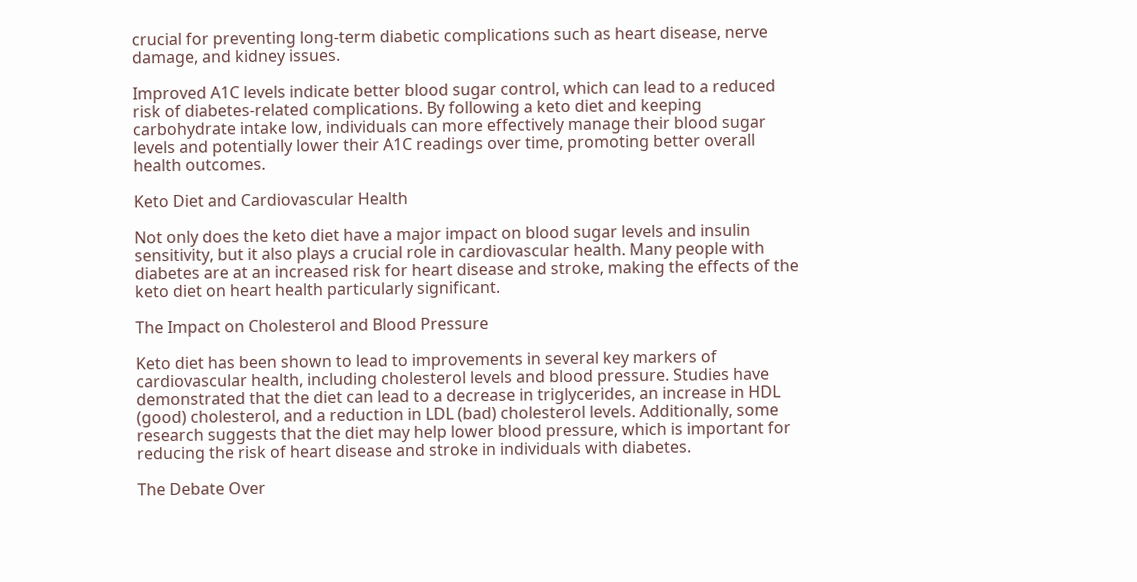crucial for preventing long-term diabetic complications such as heart disease, nerve damage, and kidney issues.

Improved A1C levels indicate better blood sugar control, which can lead to a reduced risk of diabetes-related complications. By following a keto diet and keeping carbohydrate intake low, individuals can more effectively manage their blood sugar levels and potentially lower their A1C readings over time, promoting better overall health outcomes.

Keto Diet and Cardiovascular Health

Not only does the keto diet have a major impact on blood sugar levels and insulin sensitivity, but it also plays a crucial role in cardiovascular health. Many people with diabetes are at an increased risk for heart disease and stroke, making the effects of the keto diet on heart health particularly significant.

The Impact on Cholesterol and Blood Pressure

Keto diet has been shown to lead to improvements in several key markers of cardiovascular health, including cholesterol levels and blood pressure. Studies have demonstrated that the diet can lead to a decrease in triglycerides, an increase in HDL (good) cholesterol, and a reduction in LDL (bad) cholesterol levels. Additionally, some research suggests that the diet may help lower blood pressure, which is important for reducing the risk of heart disease and stroke in individuals with diabetes.

The Debate Over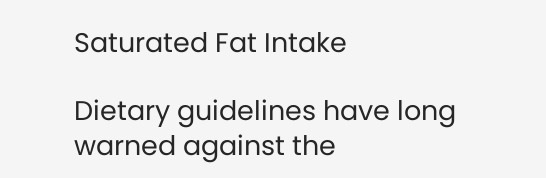Saturated Fat Intake

Dietary guidelines have long warned against the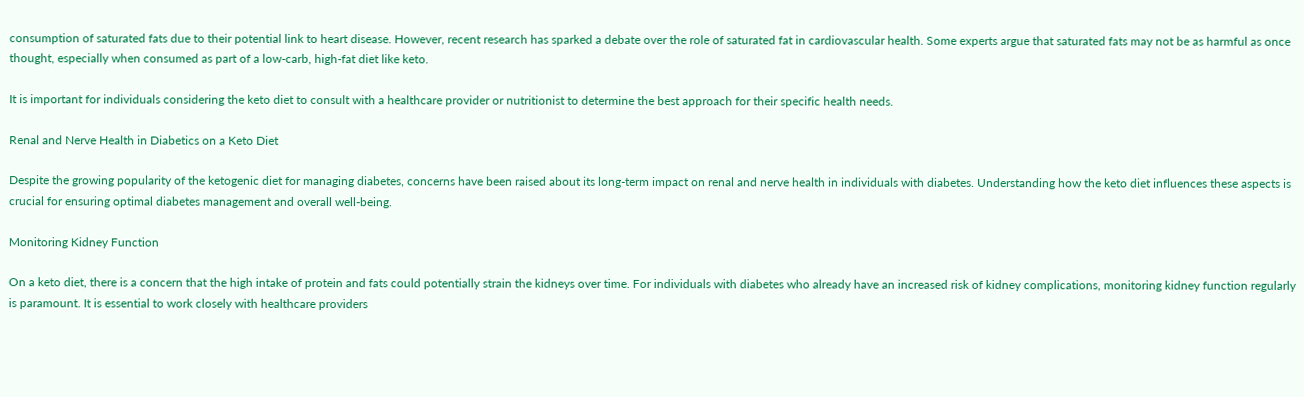consumption of saturated fats due to their potential link to heart disease. However, recent research has sparked a debate over the role of saturated fat in cardiovascular health. Some experts argue that saturated fats may not be as harmful as once thought, especially when consumed as part of a low-carb, high-fat diet like keto.

It is important for individuals considering the keto diet to consult with a healthcare provider or nutritionist to determine the best approach for their specific health needs.

Renal and Nerve Health in Diabetics on a Keto Diet

Despite the growing popularity of the ketogenic diet for managing diabetes, concerns have been raised about its long-term impact on renal and nerve health in individuals with diabetes. Understanding how the keto diet influences these aspects is crucial for ensuring optimal diabetes management and overall well-being.

Monitoring Kidney Function

On a keto diet, there is a concern that the high intake of protein and fats could potentially strain the kidneys over time. For individuals with diabetes who already have an increased risk of kidney complications, monitoring kidney function regularly is paramount. It is essential to work closely with healthcare providers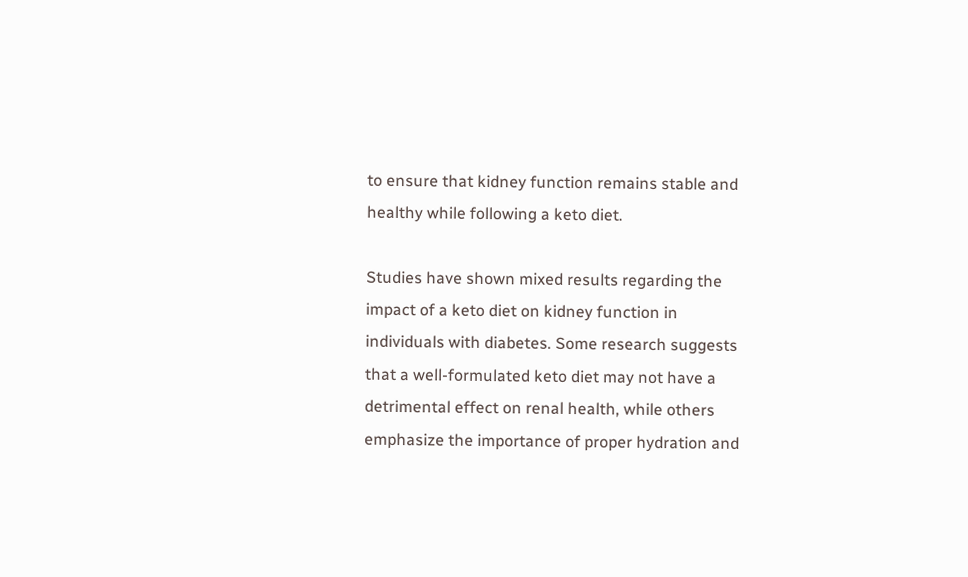to ensure that kidney function remains stable and healthy while following a keto diet.

Studies have shown mixed results regarding the impact of a keto diet on kidney function in individuals with diabetes. Some research suggests that a well-formulated keto diet may not have a detrimental effect on renal health, while others emphasize the importance of proper hydration and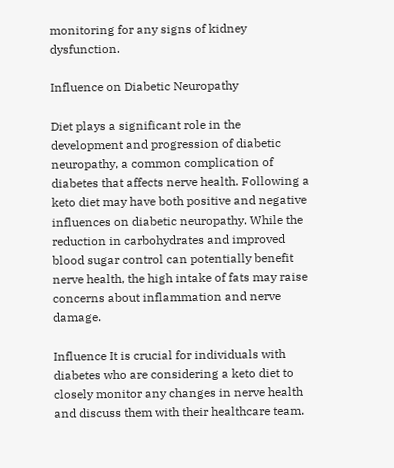monitoring for any signs of kidney dysfunction.

Influence on Diabetic Neuropathy

Diet plays a significant role in the development and progression of diabetic neuropathy, a common complication of diabetes that affects nerve health. Following a keto diet may have both positive and negative influences on diabetic neuropathy. While the reduction in carbohydrates and improved blood sugar control can potentially benefit nerve health, the high intake of fats may raise concerns about inflammation and nerve damage.

Influence It is crucial for individuals with diabetes who are considering a keto diet to closely monitor any changes in nerve health and discuss them with their healthcare team.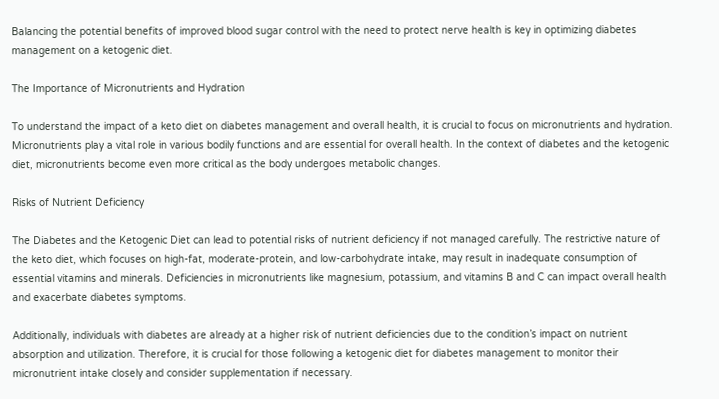Balancing the potential benefits of improved blood sugar control with the need to protect nerve health is key in optimizing diabetes management on a ketogenic diet.

The Importance of Micronutrients and Hydration

To understand the impact of a keto diet on diabetes management and overall health, it is crucial to focus on micronutrients and hydration. Micronutrients play a vital role in various bodily functions and are essential for overall health. In the context of diabetes and the ketogenic diet, micronutrients become even more critical as the body undergoes metabolic changes.

Risks of Nutrient Deficiency

The Diabetes and the Ketogenic Diet can lead to potential risks of nutrient deficiency if not managed carefully. The restrictive nature of the keto diet, which focuses on high-fat, moderate-protein, and low-carbohydrate intake, may result in inadequate consumption of essential vitamins and minerals. Deficiencies in micronutrients like magnesium, potassium, and vitamins B and C can impact overall health and exacerbate diabetes symptoms.

Additionally, individuals with diabetes are already at a higher risk of nutrient deficiencies due to the condition’s impact on nutrient absorption and utilization. Therefore, it is crucial for those following a ketogenic diet for diabetes management to monitor their micronutrient intake closely and consider supplementation if necessary.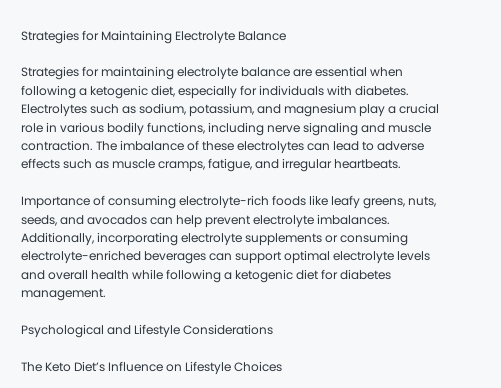Strategies for Maintaining Electrolyte Balance

Strategies for maintaining electrolyte balance are essential when following a ketogenic diet, especially for individuals with diabetes. Electrolytes such as sodium, potassium, and magnesium play a crucial role in various bodily functions, including nerve signaling and muscle contraction. The imbalance of these electrolytes can lead to adverse effects such as muscle cramps, fatigue, and irregular heartbeats.

Importance of consuming electrolyte-rich foods like leafy greens, nuts, seeds, and avocados can help prevent electrolyte imbalances. Additionally, incorporating electrolyte supplements or consuming electrolyte-enriched beverages can support optimal electrolyte levels and overall health while following a ketogenic diet for diabetes management.

Psychological and Lifestyle Considerations

The Keto Diet’s Influence on Lifestyle Choices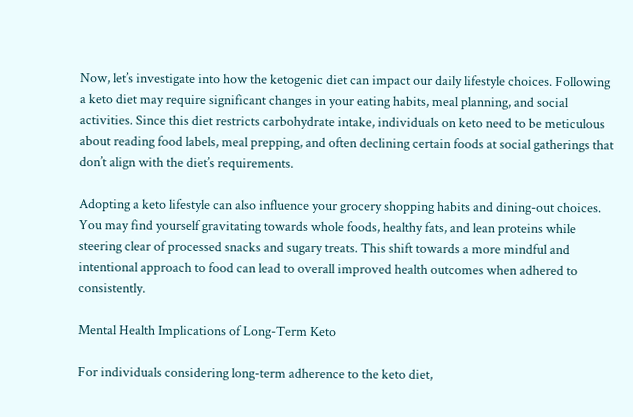Now, let’s investigate into how the ketogenic diet can impact our daily lifestyle choices. Following a keto diet may require significant changes in your eating habits, meal planning, and social activities. Since this diet restricts carbohydrate intake, individuals on keto need to be meticulous about reading food labels, meal prepping, and often declining certain foods at social gatherings that don’t align with the diet’s requirements.

Adopting a keto lifestyle can also influence your grocery shopping habits and dining-out choices. You may find yourself gravitating towards whole foods, healthy fats, and lean proteins while steering clear of processed snacks and sugary treats. This shift towards a more mindful and intentional approach to food can lead to overall improved health outcomes when adhered to consistently.

Mental Health Implications of Long-Term Keto

For individuals considering long-term adherence to the keto diet,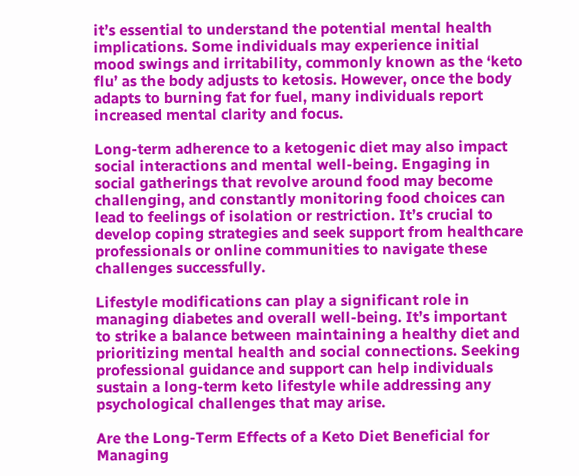it’s essential to understand the potential mental health implications. Some individuals may experience initial mood swings and irritability, commonly known as the ‘keto flu’ as the body adjusts to ketosis. However, once the body adapts to burning fat for fuel, many individuals report increased mental clarity and focus.

Long-term adherence to a ketogenic diet may also impact social interactions and mental well-being. Engaging in social gatherings that revolve around food may become challenging, and constantly monitoring food choices can lead to feelings of isolation or restriction. It’s crucial to develop coping strategies and seek support from healthcare professionals or online communities to navigate these challenges successfully.

Lifestyle modifications can play a significant role in managing diabetes and overall well-being. It’s important to strike a balance between maintaining a healthy diet and prioritizing mental health and social connections. Seeking professional guidance and support can help individuals sustain a long-term keto lifestyle while addressing any psychological challenges that may arise.

Are the Long-Term Effects of a Keto Diet Beneficial for Managing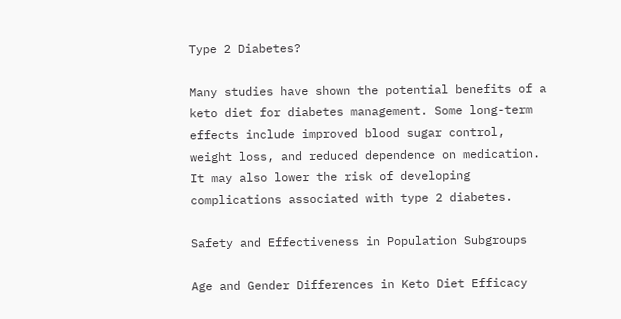Type 2 Diabetes?

Many studies have shown the potential benefits of a keto diet for diabetes management. Some long-term effects include improved blood sugar control, weight loss, and reduced dependence on medication. It may also lower the risk of developing complications associated with type 2 diabetes.

Safety and Effectiveness in Population Subgroups

Age and Gender Differences in Keto Diet Efficacy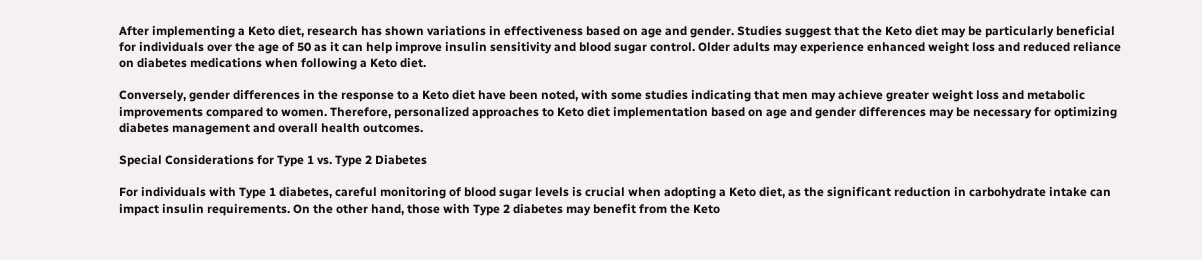After implementing a Keto diet, research has shown variations in effectiveness based on age and gender. Studies suggest that the Keto diet may be particularly beneficial for individuals over the age of 50 as it can help improve insulin sensitivity and blood sugar control. Older adults may experience enhanced weight loss and reduced reliance on diabetes medications when following a Keto diet.

Conversely, gender differences in the response to a Keto diet have been noted, with some studies indicating that men may achieve greater weight loss and metabolic improvements compared to women. Therefore, personalized approaches to Keto diet implementation based on age and gender differences may be necessary for optimizing diabetes management and overall health outcomes.

Special Considerations for Type 1 vs. Type 2 Diabetes

For individuals with Type 1 diabetes, careful monitoring of blood sugar levels is crucial when adopting a Keto diet, as the significant reduction in carbohydrate intake can impact insulin requirements. On the other hand, those with Type 2 diabetes may benefit from the Keto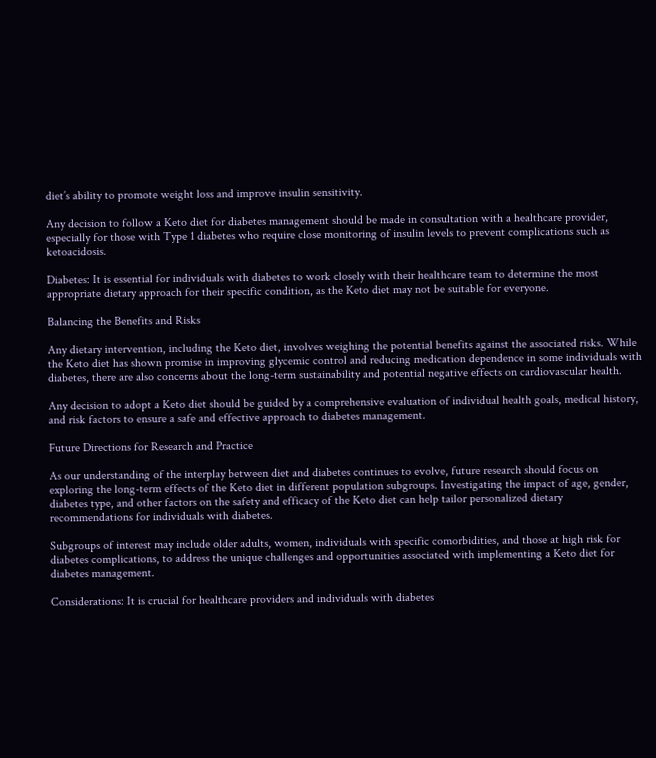diet’s ability to promote weight loss and improve insulin sensitivity.

Any decision to follow a Keto diet for diabetes management should be made in consultation with a healthcare provider, especially for those with Type 1 diabetes who require close monitoring of insulin levels to prevent complications such as ketoacidosis.

Diabetes: It is essential for individuals with diabetes to work closely with their healthcare team to determine the most appropriate dietary approach for their specific condition, as the Keto diet may not be suitable for everyone.

Balancing the Benefits and Risks

Any dietary intervention, including the Keto diet, involves weighing the potential benefits against the associated risks. While the Keto diet has shown promise in improving glycemic control and reducing medication dependence in some individuals with diabetes, there are also concerns about the long-term sustainability and potential negative effects on cardiovascular health.

Any decision to adopt a Keto diet should be guided by a comprehensive evaluation of individual health goals, medical history, and risk factors to ensure a safe and effective approach to diabetes management.

Future Directions for Research and Practice

As our understanding of the interplay between diet and diabetes continues to evolve, future research should focus on exploring the long-term effects of the Keto diet in different population subgroups. Investigating the impact of age, gender, diabetes type, and other factors on the safety and efficacy of the Keto diet can help tailor personalized dietary recommendations for individuals with diabetes.

Subgroups of interest may include older adults, women, individuals with specific comorbidities, and those at high risk for diabetes complications, to address the unique challenges and opportunities associated with implementing a Keto diet for diabetes management.

Considerations: It is crucial for healthcare providers and individuals with diabetes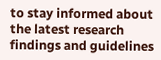to stay informed about the latest research findings and guidelines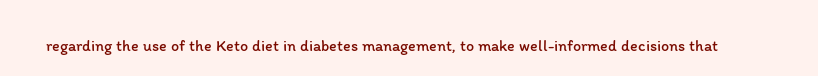regarding the use of the Keto diet in diabetes management, to make well-informed decisions that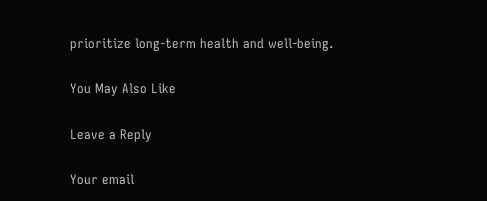prioritize long-term health and well-being.

You May Also Like

Leave a Reply

Your email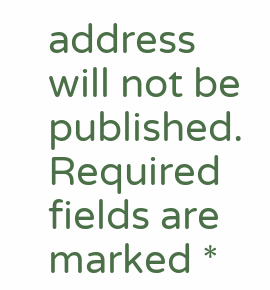address will not be published. Required fields are marked *